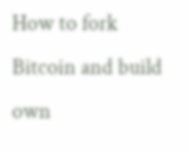How to fork Bitcoin and build own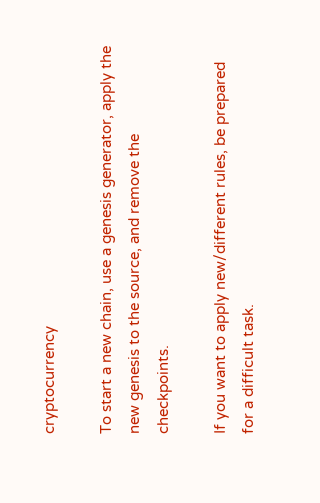cryptocurrency

To start a new chain, use a genesis generator, apply the new genesis to the source, and remove the checkpoints.

If you want to apply new/different rules, be prepared for a difficult task.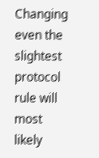Changing even the slightest protocol rule will most likely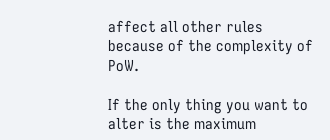affect all other rules because of the complexity of PoW.

If the only thing you want to alter is the maximum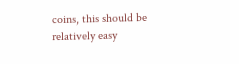coins, this should be relatively easy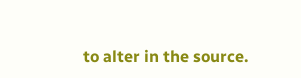to alter in the source.